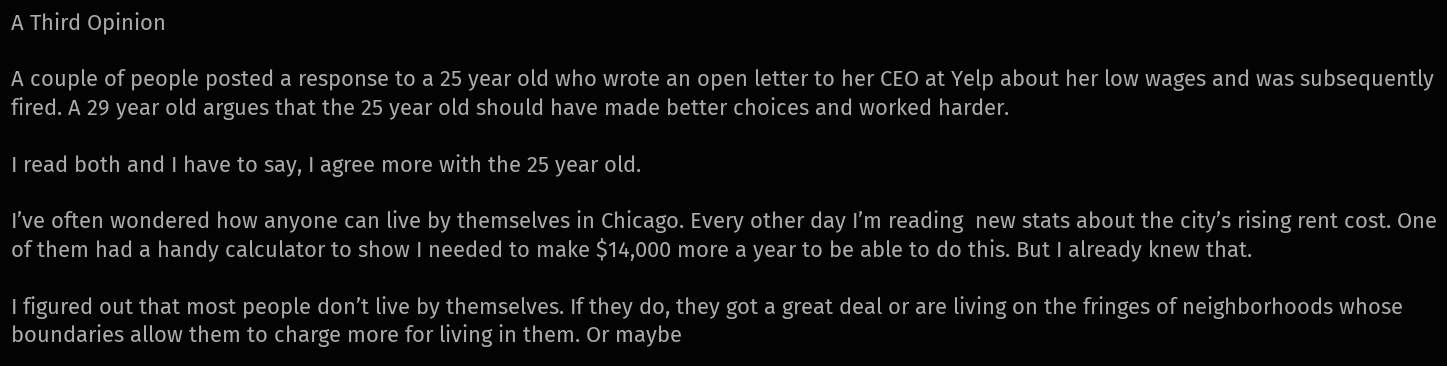A Third Opinion

A couple of people posted a response to a 25 year old who wrote an open letter to her CEO at Yelp about her low wages and was subsequently fired. A 29 year old argues that the 25 year old should have made better choices and worked harder.

I read both and I have to say, I agree more with the 25 year old.

I’ve often wondered how anyone can live by themselves in Chicago. Every other day I’m reading  new stats about the city’s rising rent cost. One of them had a handy calculator to show I needed to make $14,000 more a year to be able to do this. But I already knew that.

I figured out that most people don’t live by themselves. If they do, they got a great deal or are living on the fringes of neighborhoods whose boundaries allow them to charge more for living in them. Or maybe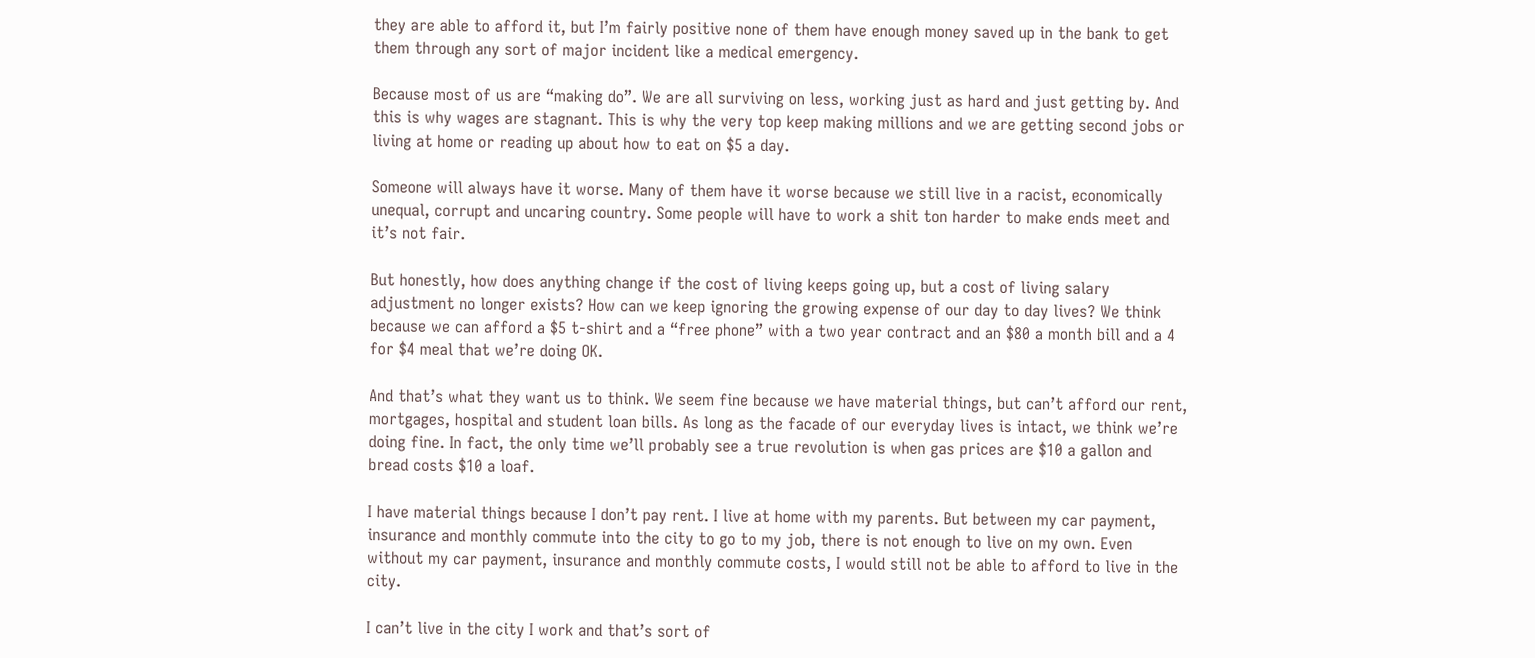they are able to afford it, but I’m fairly positive none of them have enough money saved up in the bank to get them through any sort of major incident like a medical emergency.

Because most of us are “making do”. We are all surviving on less, working just as hard and just getting by. And this is why wages are stagnant. This is why the very top keep making millions and we are getting second jobs or living at home or reading up about how to eat on $5 a day.

Someone will always have it worse. Many of them have it worse because we still live in a racist, economically unequal, corrupt and uncaring country. Some people will have to work a shit ton harder to make ends meet and it’s not fair.

But honestly, how does anything change if the cost of living keeps going up, but a cost of living salary adjustment no longer exists? How can we keep ignoring the growing expense of our day to day lives? We think because we can afford a $5 t-shirt and a “free phone” with a two year contract and an $80 a month bill and a 4 for $4 meal that we’re doing OK.

And that’s what they want us to think. We seem fine because we have material things, but can’t afford our rent, mortgages, hospital and student loan bills. As long as the facade of our everyday lives is intact, we think we’re doing fine. In fact, the only time we’ll probably see a true revolution is when gas prices are $10 a gallon and bread costs $10 a loaf.

I have material things because I don’t pay rent. I live at home with my parents. But between my car payment, insurance and monthly commute into the city to go to my job, there is not enough to live on my own. Even without my car payment, insurance and monthly commute costs, I would still not be able to afford to live in the city.

I can’t live in the city I work and that’s sort of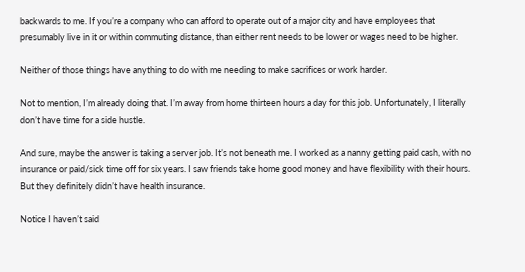backwards to me. If you’re a company who can afford to operate out of a major city and have employees that presumably live in it or within commuting distance, than either rent needs to be lower or wages need to be higher.

Neither of those things have anything to do with me needing to make sacrifices or work harder.

Not to mention, I’m already doing that. I’m away from home thirteen hours a day for this job. Unfortunately, I literally don’t have time for a side hustle.

And sure, maybe the answer is taking a server job. It’s not beneath me. I worked as a nanny getting paid cash, with no insurance or paid/sick time off for six years. I saw friends take home good money and have flexibility with their hours. But they definitely didn’t have health insurance.

Notice I haven’t said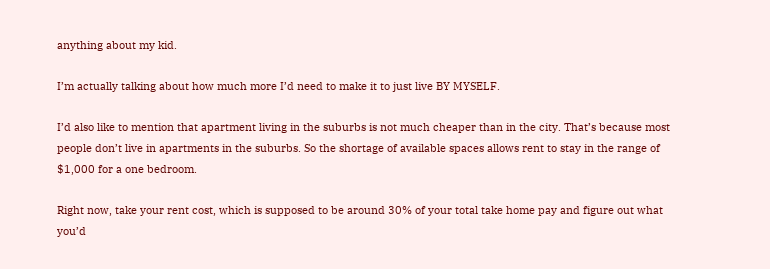anything about my kid.

I’m actually talking about how much more I’d need to make it to just live BY MYSELF.

I’d also like to mention that apartment living in the suburbs is not much cheaper than in the city. That’s because most people don’t live in apartments in the suburbs. So the shortage of available spaces allows rent to stay in the range of $1,000 for a one bedroom.

Right now, take your rent cost, which is supposed to be around 30% of your total take home pay and figure out what you’d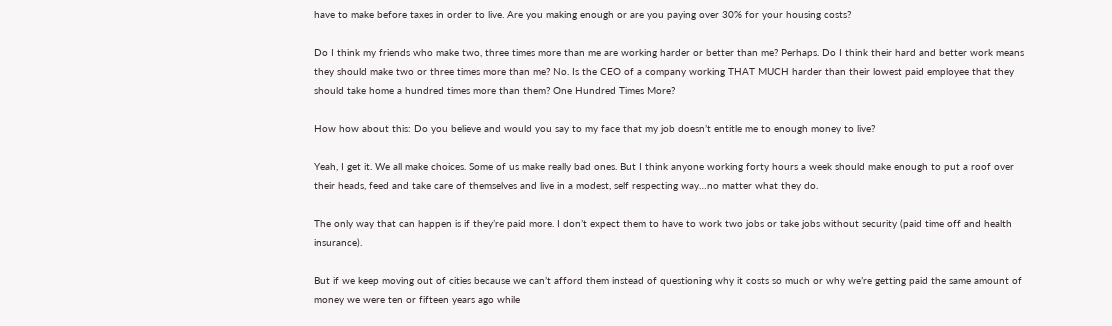have to make before taxes in order to live. Are you making enough or are you paying over 30% for your housing costs?

Do I think my friends who make two, three times more than me are working harder or better than me? Perhaps. Do I think their hard and better work means they should make two or three times more than me? No. Is the CEO of a company working THAT MUCH harder than their lowest paid employee that they should take home a hundred times more than them? One Hundred Times More?

How how about this: Do you believe and would you say to my face that my job doesn’t entitle me to enough money to live?

Yeah, I get it. We all make choices. Some of us make really bad ones. But I think anyone working forty hours a week should make enough to put a roof over their heads, feed and take care of themselves and live in a modest, self respecting way…no matter what they do.

The only way that can happen is if they’re paid more. I don’t expect them to have to work two jobs or take jobs without security (paid time off and health insurance).

But if we keep moving out of cities because we can’t afford them instead of questioning why it costs so much or why we’re getting paid the same amount of money we were ten or fifteen years ago while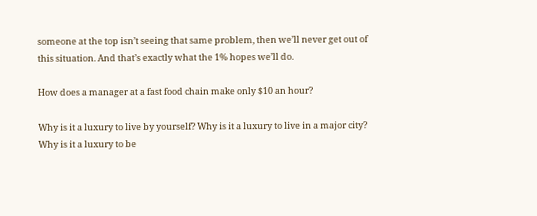someone at the top isn’t seeing that same problem, then we’ll never get out of this situation. And that’s exactly what the 1% hopes we’ll do.

How does a manager at a fast food chain make only $10 an hour?

Why is it a luxury to live by yourself? Why is it a luxury to live in a major city? Why is it a luxury to be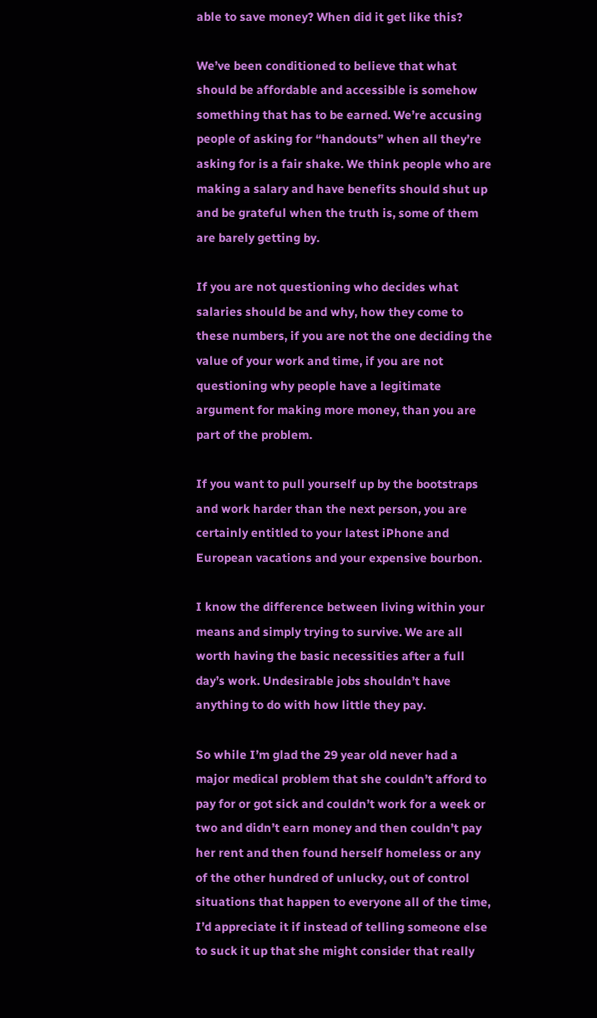able to save money? When did it get like this?

We’ve been conditioned to believe that what should be affordable and accessible is somehow something that has to be earned. We’re accusing people of asking for “handouts” when all they’re asking for is a fair shake. We think people who are making a salary and have benefits should shut up and be grateful when the truth is, some of them are barely getting by.

If you are not questioning who decides what salaries should be and why, how they come to these numbers, if you are not the one deciding the value of your work and time, if you are not questioning why people have a legitimate argument for making more money, than you are part of the problem.

If you want to pull yourself up by the bootstraps and work harder than the next person, you are certainly entitled to your latest iPhone and European vacations and your expensive bourbon.

I know the difference between living within your means and simply trying to survive. We are all worth having the basic necessities after a full day’s work. Undesirable jobs shouldn’t have anything to do with how little they pay.

So while I’m glad the 29 year old never had a major medical problem that she couldn’t afford to pay for or got sick and couldn’t work for a week or two and didn’t earn money and then couldn’t pay her rent and then found herself homeless or any of the other hundred of unlucky, out of control situations that happen to everyone all of the time, I’d appreciate it if instead of telling someone else to suck it up that she might consider that really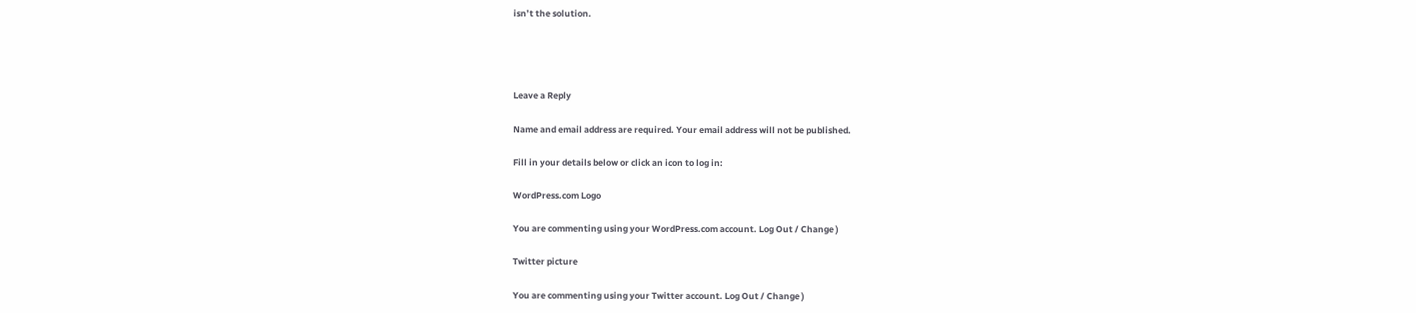isn’t the solution.




Leave a Reply

Name and email address are required. Your email address will not be published.

Fill in your details below or click an icon to log in:

WordPress.com Logo

You are commenting using your WordPress.com account. Log Out / Change )

Twitter picture

You are commenting using your Twitter account. Log Out / Change )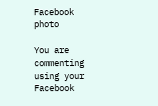Facebook photo

You are commenting using your Facebook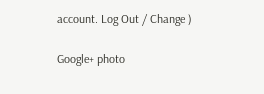account. Log Out / Change )

Google+ photo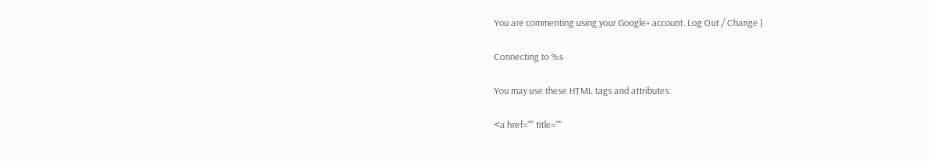You are commenting using your Google+ account. Log Out / Change )

Connecting to %s

You may use these HTML tags and attributes:

<a href="" title=""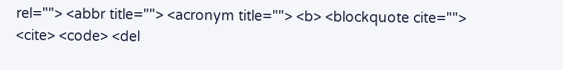rel=""> <abbr title=""> <acronym title=""> <b> <blockquote cite=""> <cite> <code> <del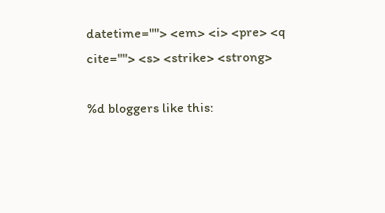datetime=""> <em> <i> <pre> <q cite=""> <s> <strike> <strong>

%d bloggers like this: